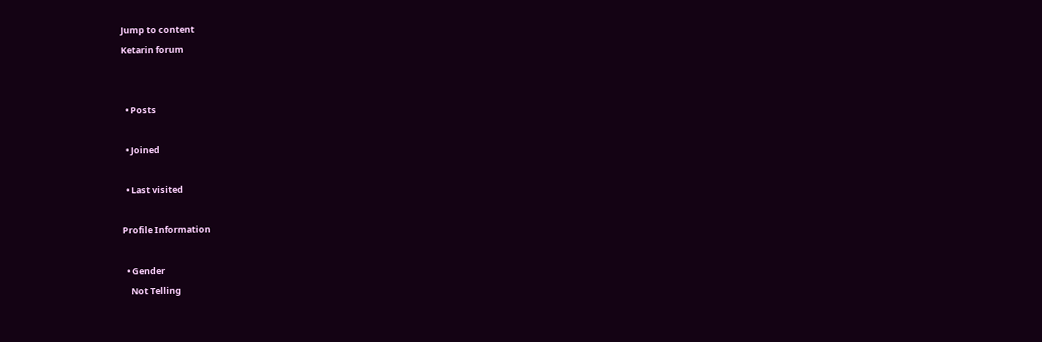Jump to content
Ketarin forum


  • Posts

  • Joined

  • Last visited

Profile Information

  • Gender
    Not Telling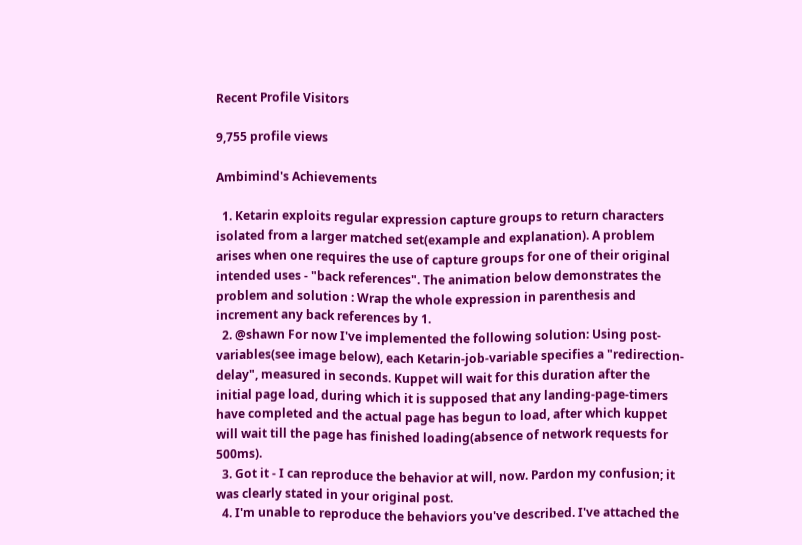Recent Profile Visitors

9,755 profile views

Ambimind's Achievements

  1. Ketarin exploits regular expression capture groups to return characters isolated from a larger matched set(example and explanation). A problem arises when one requires the use of capture groups for one of their original intended uses - "back references". The animation below demonstrates the problem and solution : Wrap the whole expression in parenthesis and increment any back references by 1.
  2. @shawn For now I've implemented the following solution: Using post-variables(see image below), each Ketarin-job-variable specifies a "redirection-delay", measured in seconds. Kuppet will wait for this duration after the initial page load, during which it is supposed that any landing-page-timers have completed and the actual page has begun to load, after which kuppet will wait till the page has finished loading(absence of network requests for 500ms).
  3. Got it - I can reproduce the behavior at will, now. Pardon my confusion; it was clearly stated in your original post.
  4. I'm unable to reproduce the behaviors you've described. I've attached the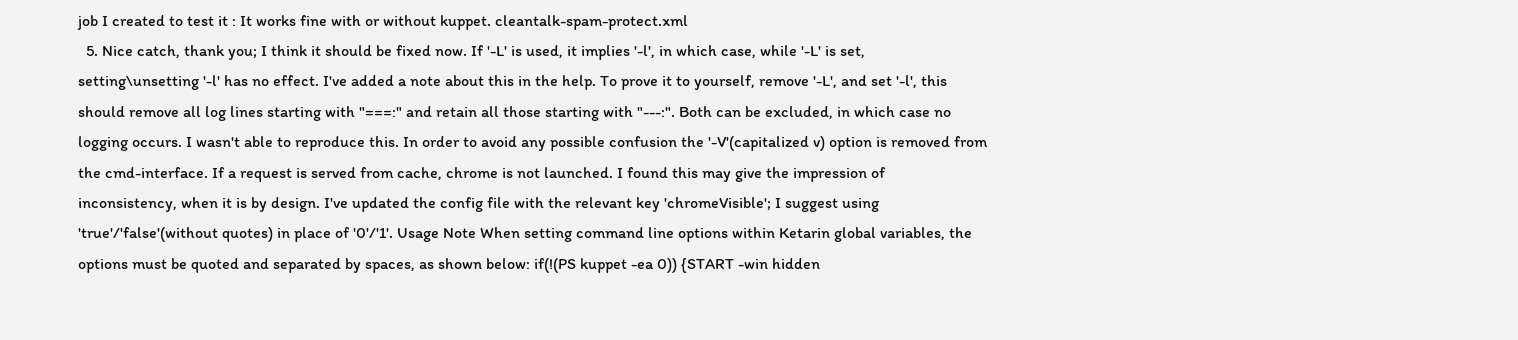job I created to test it : It works fine with or without kuppet. cleantalk-spam-protect.xml
  5. Nice catch, thank you; I think it should be fixed now. If '-L' is used, it implies '-l', in which case, while '-L' is set, setting\unsetting '-l' has no effect. I've added a note about this in the help. To prove it to yourself, remove '-L', and set '-l', this should remove all log lines starting with "===:" and retain all those starting with "---:". Both can be excluded, in which case no logging occurs. I wasn't able to reproduce this. In order to avoid any possible confusion the '-V'(capitalized v) option is removed from the cmd-interface. If a request is served from cache, chrome is not launched. I found this may give the impression of inconsistency, when it is by design. I've updated the config file with the relevant key 'chromeVisible'; I suggest using 'true'/'false'(without quotes) in place of '0'/'1'. Usage Note When setting command line options within Ketarin global variables, the options must be quoted and separated by spaces, as shown below: if(!(PS kuppet -ea 0)) {START -win hidden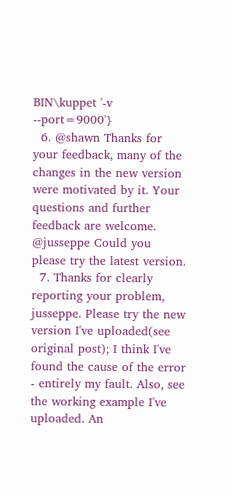BIN\kuppet '-v --port=9000'}
  6. @shawn Thanks for your feedback, many of the changes in the new version were motivated by it. Your questions and further feedback are welcome. @jusseppe Could you please try the latest version.
  7. Thanks for clearly reporting your problem, jusseppe. Please try the new version I've uploaded(see original post); I think I've found the cause of the error - entirely my fault. Also, see the working example I've uploaded. An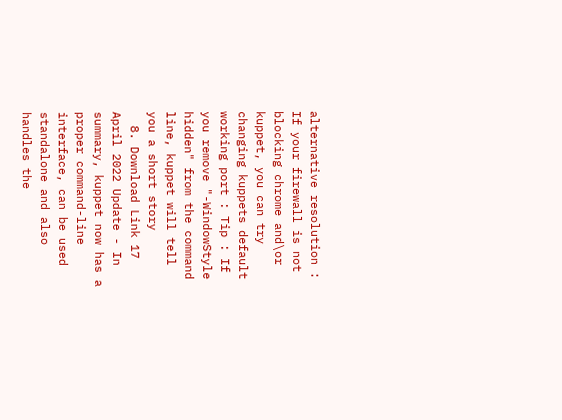alternative resolution : If your firewall is not blocking chrome and\or kuppet, you can try changing kuppets default working port : Tip : If you remove "-WindowStyle hidden" from the command line, kuppet will tell you a short story
  8. Download Link 17 April 2022 Update - In summary, kuppet now has a proper command-line interface, can be used standalone and also handles the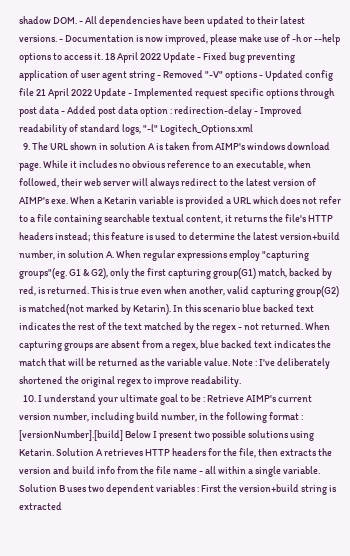shadow DOM. - All dependencies have been updated to their latest versions. - Documentation is now improved, please make use of -h or --help options to access it. 18 April 2022 Update - Fixed bug preventing application of user agent string - Removed "-V" options - Updated config file 21 April 2022 Update - Implemented request specific options through post data - Added post data option : redirection-delay - Improved readability of standard logs, "-l" Logitech_Options.xml
  9. The URL shown in solution A is taken from AIMP's windows download page. While it includes no obvious reference to an executable, when followed, their web server will always redirect to the latest version of AIMP's exe. When a Ketarin variable is provided a URL which does not refer to a file containing searchable textual content, it returns the file's HTTP headers instead; this feature is used to determine the latest version+build number, in solution A. When regular expressions employ "capturing groups"(eg. G1 & G2), only the first capturing group(G1) match, backed by red, is returned. This is true even when another, valid capturing group(G2) is matched(not marked by Ketarin). In this scenario blue backed text indicates the rest of the text matched by the regex - not returned. When capturing groups are absent from a regex, blue backed text indicates the match that will be returned as the variable value. Note : I've deliberately shortened the original regex to improve readability.
  10. I understand your ultimate goal to be : Retrieve AIMP's current version number, including build number, in the following format : [versionNumber].[build] Below I present two possible solutions using Ketarin. Solution A retrieves HTTP headers for the file, then extracts the version and build info from the file name - all within a single variable. Solution B uses two dependent variables : First the version+build string is extracted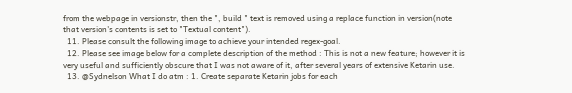from the webpage in versionstr, then the ", build " text is removed using a replace function in version(note that version's contents is set to "Textual content").
  11. Please consult the following image to achieve your intended regex-goal.
  12. Please see image below for a complete description of the method : This is not a new feature; however it is very useful and sufficiently obscure that I was not aware of it, after several years of extensive Ketarin use.
  13. @Sydnelson What I do atm : 1. Create separate Ketarin jobs for each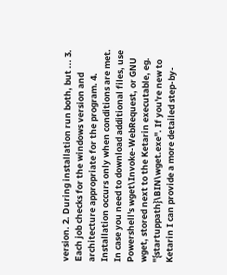version. 2. During installation run both, but ... 3. Each job checks for the windows version and architecture appropriate for the program. 4. Installation occurs only when conditions are met. In case you need to download additional files, use Powershell's wget\Invoke-WebRequest, or GNU wget, stored next to the Ketarin executable, eg. "{startuppath}\BIN\wget.exe". If you're new to Ketarin I can provide a more detailed step-by-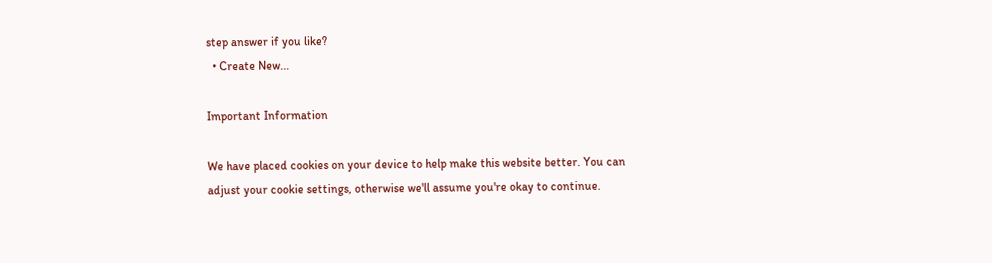step answer if you like?
  • Create New...

Important Information

We have placed cookies on your device to help make this website better. You can adjust your cookie settings, otherwise we'll assume you're okay to continue.